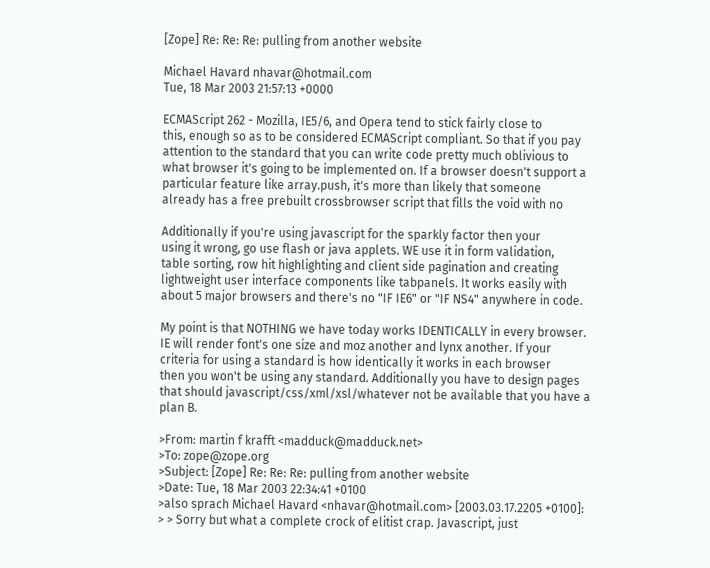[Zope] Re: Re: Re: pulling from another website

Michael Havard nhavar@hotmail.com
Tue, 18 Mar 2003 21:57:13 +0000

ECMAScript 262 - Mozilla, IE5/6, and Opera tend to stick fairly close to
this, enough so as to be considered ECMAScript compliant. So that if you pay
attention to the standard that you can write code pretty much oblivious to
what browser it's going to be implemented on. If a browser doesn't support a
particular feature like array.push, it's more than likely that someone
already has a free prebuilt crossbrowser script that fills the void with no

Additionally if you're using javascript for the sparkly factor then your
using it wrong, go use flash or java applets. WE use it in form validation,
table sorting, row hit highlighting and client side pagination and creating
lightweight user interface components like tabpanels. It works easily with
about 5 major browsers and there's no "IF IE6" or "IF NS4" anywhere in code.

My point is that NOTHING we have today works IDENTICALLY in every browser.
IE will render font's one size and moz another and lynx another. If your
criteria for using a standard is how identically it works in each browser
then you won't be using any standard. Additionally you have to design pages
that should javascript/css/xml/xsl/whatever not be available that you have a
plan B.

>From: martin f krafft <madduck@madduck.net>
>To: zope@zope.org
>Subject: [Zope] Re: Re: Re: pulling from another website
>Date: Tue, 18 Mar 2003 22:34:41 +0100
>also sprach Michael Havard <nhavar@hotmail.com> [2003.03.17.2205 +0100]:
> > Sorry but what a complete crock of elitist crap. Javascript, just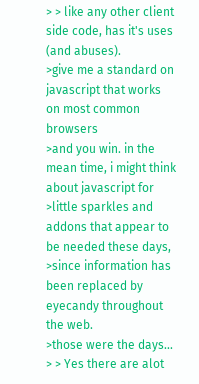> > like any other client side code, has it's uses (and abuses).
>give me a standard on javascript that works on most common browsers
>and you win. in the mean time, i might think about javascript for
>little sparkles and addons that appear to be needed these days,
>since information has been replaced by eyecandy throughout the web.
>those were the days...
> > Yes there are alot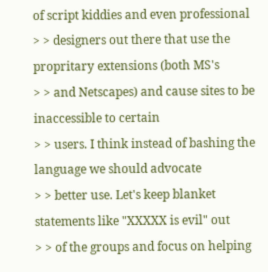of script kiddies and even professional
> > designers out there that use the propritary extensions (both MS's
> > and Netscapes) and cause sites to be inaccessible to certain
> > users. I think instead of bashing the language we should advocate
> > better use. Let's keep blanket statements like "XXXXX is evil" out
> > of the groups and focus on helping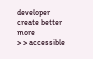developer create better more
> > accessible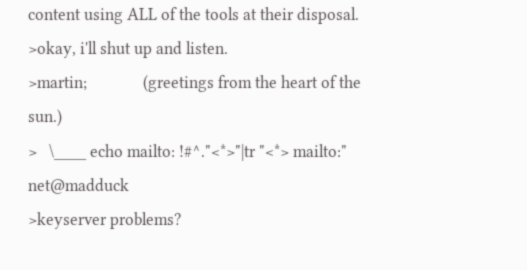content using ALL of the tools at their disposal.
>okay, i'll shut up and listen.
>martin;              (greetings from the heart of the sun.)
>   \____ echo mailto: !#^."<*>"|tr "<*> mailto:" net@madduck
>keyserver problems?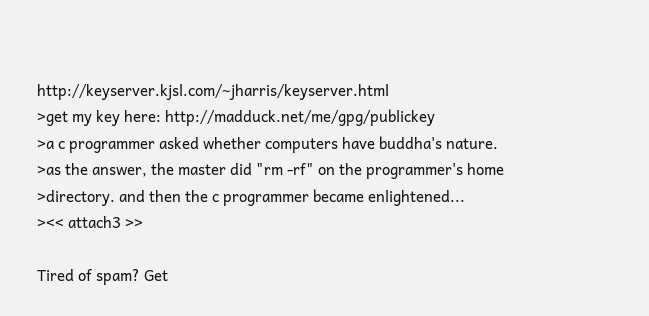http://keyserver.kjsl.com/~jharris/keyserver.html
>get my key here: http://madduck.net/me/gpg/publickey
>a c programmer asked whether computers have buddha's nature.
>as the answer, the master did "rm -rf" on the programmer's home
>directory. and then the c programmer became enlightened...
><< attach3 >>

Tired of spam? Get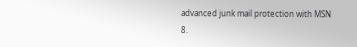advanced junk mail protection with MSN 8.